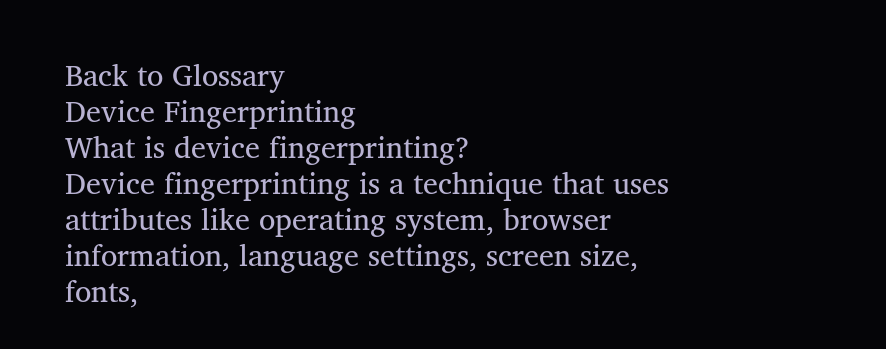Back to Glossary
Device Fingerprinting
What is device fingerprinting?
Device fingerprinting is a technique that uses attributes like operating system, browser information, language settings, screen size, fonts,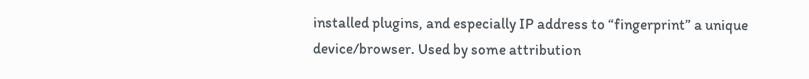installed plugins, and especially IP address to “fingerprint” a unique device/browser. Used by some attribution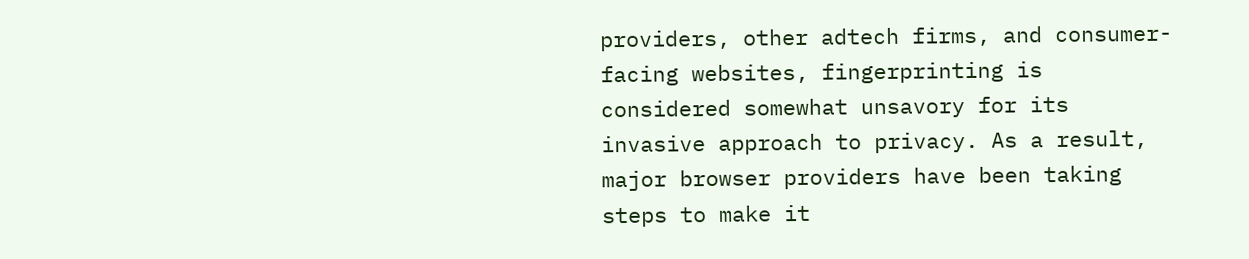providers, other adtech firms, and consumer-facing websites, fingerprinting is considered somewhat unsavory for its invasive approach to privacy. As a result, major browser providers have been taking steps to make it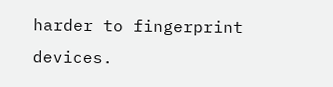harder to fingerprint devices.